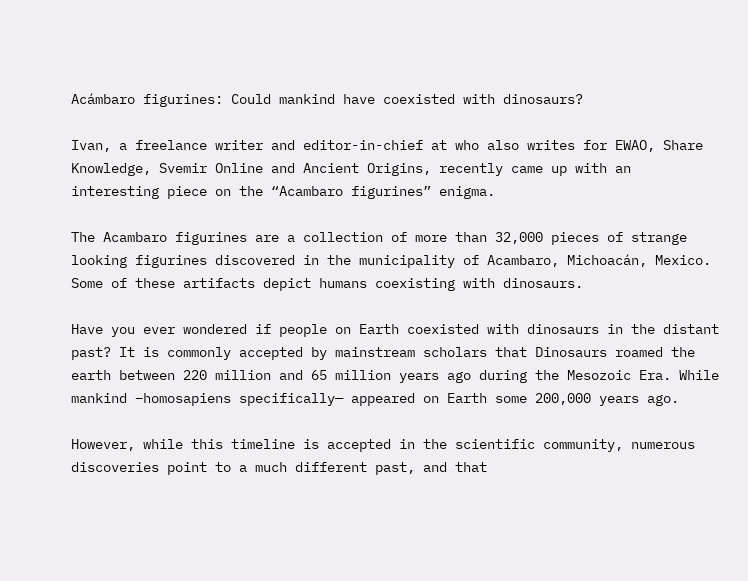Acámbaro figurines: Could mankind have coexisted with dinosaurs?

Ivan, a freelance writer and editor-in-chief at who also writes for EWAO, Share Knowledge, Svemir Online and Ancient Origins, recently came up with an interesting piece on the “Acambaro figurines” enigma.

The Acambaro figurines are a collection of more than 32,000 pieces of strange looking figurines discovered in the municipality of Acambaro, Michoacán, Mexico. Some of these artifacts depict humans coexisting with dinosaurs.

Have you ever wondered if people on Earth coexisted with dinosaurs in the distant past? It is commonly accepted by mainstream scholars that Dinosaurs roamed the earth between 220 million and 65 million years ago during the Mesozoic Era. While mankind –homosapiens specifically— appeared on Earth some 200,000 years ago.

However, while this timeline is accepted in the scientific community, numerous discoveries point to a much different past, and that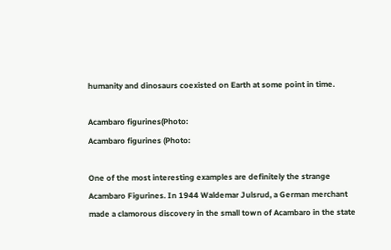humanity and dinosaurs coexisted on Earth at some point in time.

Acambaro figurines(Photo:
Acambaro figurines (Photo:

One of the most interesting examples are definitely the strange Acambaro Figurines. In 1944 Waldemar Julsrud, a German merchant made a clamorous discovery in the small town of Acambaro in the state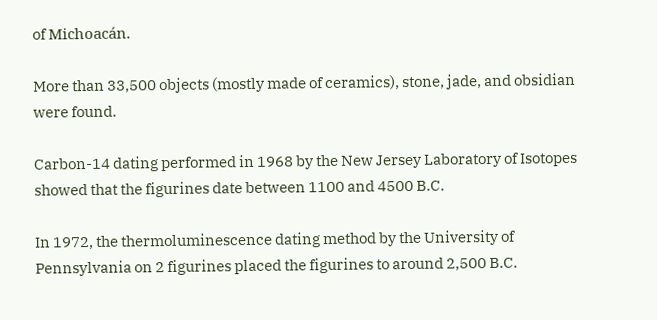of Michoacán.

More than 33,500 objects (mostly made of ceramics), stone, jade, and obsidian were found.

Carbon-14 dating performed in 1968 by the New Jersey Laboratory of Isotopes showed that the figurines date between 1100 and 4500 B.C.

In 1972, the thermoluminescence dating method by the University of Pennsylvania on 2 figurines placed the figurines to around 2,500 B.C.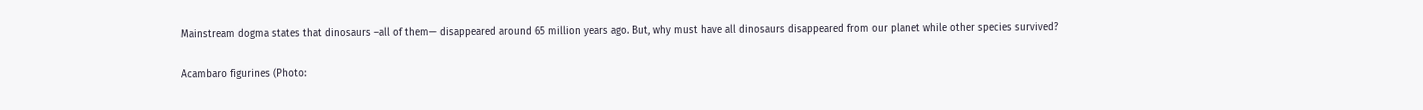Mainstream dogma states that dinosaurs –all of them— disappeared around 65 million years ago. But, why must have all dinosaurs disappeared from our planet while other species survived?

Acambaro figurines (Photo: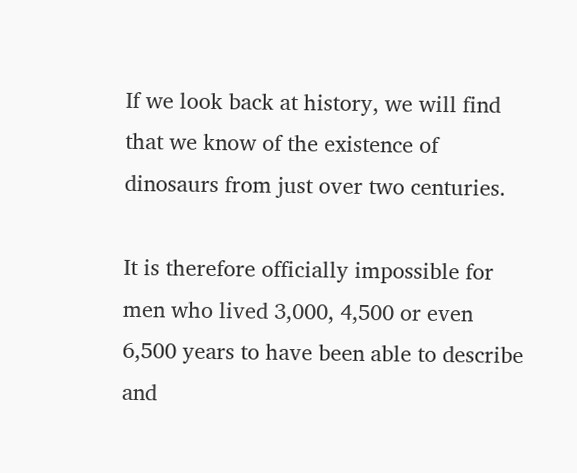If we look back at history, we will find that we know of the existence of dinosaurs from just over two centuries.

It is therefore officially impossible for men who lived 3,000, 4,500 or even 6,500 years to have been able to describe and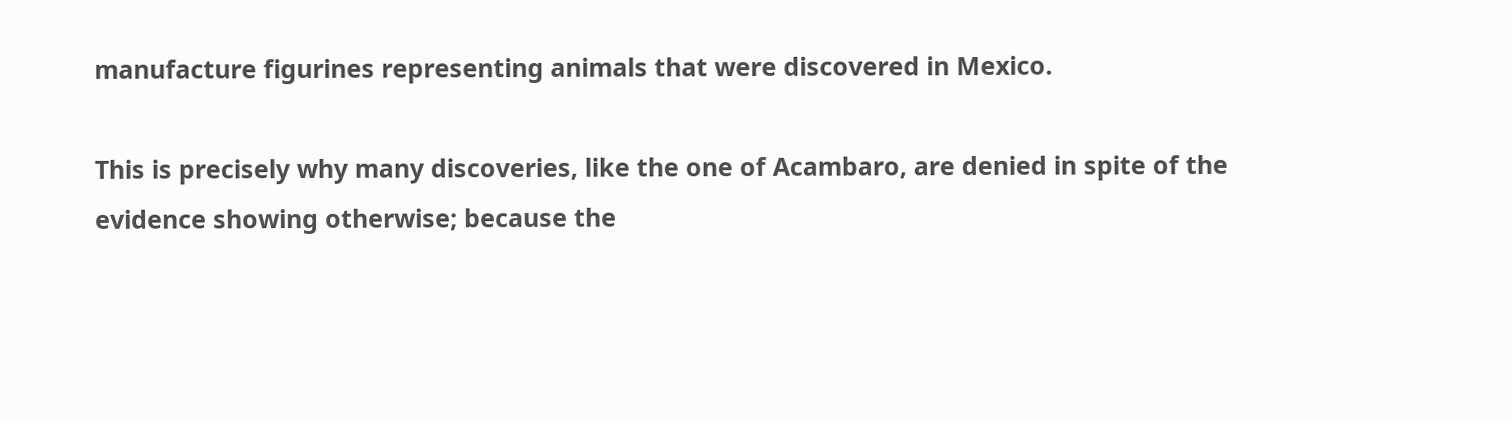manufacture figurines representing animals that were discovered in Mexico.

This is precisely why many discoveries, like the one of Acambaro, are denied in spite of the evidence showing otherwise; because the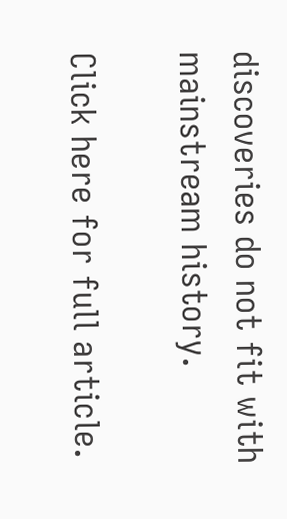discoveries do not fit with mainstream history.

Click here for full article.